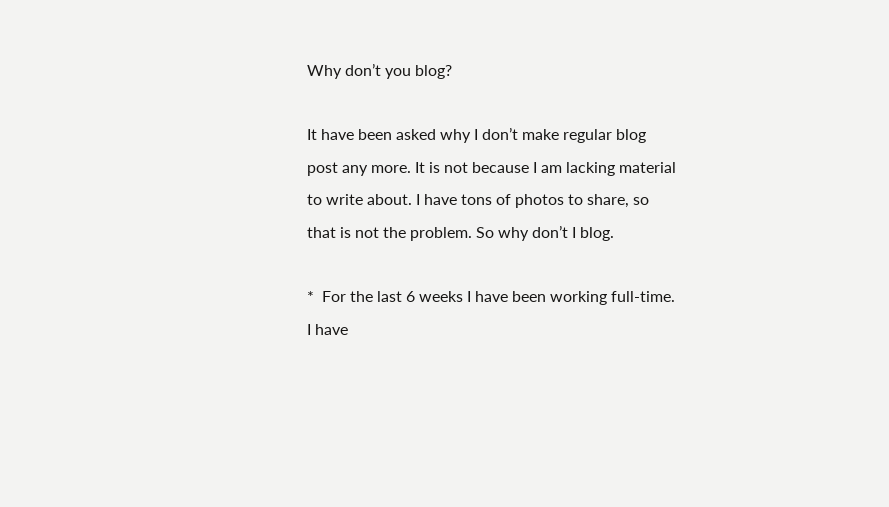Why don’t you blog?

It have been asked why I don’t make regular blog post any more. It is not because I am lacking material to write about. I have tons of photos to share, so that is not the problem. So why don’t I blog.

*  For the last 6 weeks I have been working full-time. I have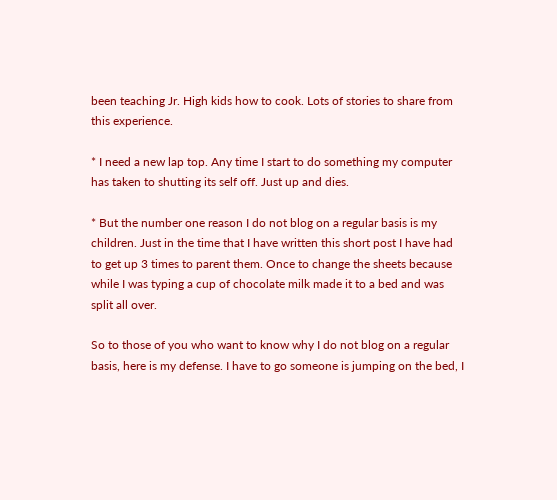been teaching Jr. High kids how to cook. Lots of stories to share from this experience.

* I need a new lap top. Any time I start to do something my computer has taken to shutting its self off. Just up and dies.

* But the number one reason I do not blog on a regular basis is my children. Just in the time that I have written this short post I have had to get up 3 times to parent them. Once to change the sheets because while I was typing a cup of chocolate milk made it to a bed and was split all over.

So to those of you who want to know why I do not blog on a regular basis, here is my defense. I have to go someone is jumping on the bed, I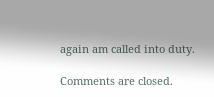again am called into duty.

Comments are closed.